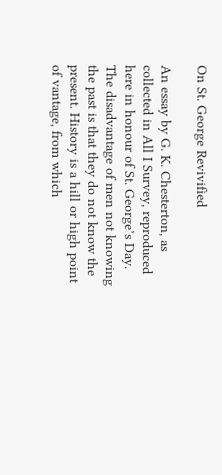On St. George Revivified

An essay by G. K. Chesterton, as collected in All I Survey, reproduced here in honour of St. George’s Day.
The disadvantage of men not knowing the past is that they do not know the present. History is a hill or high point of vantage, from which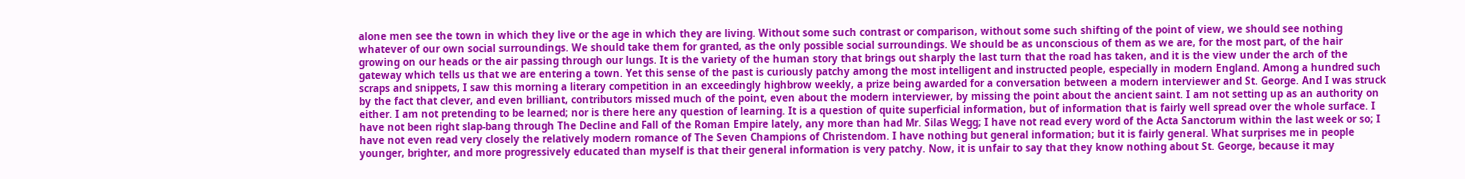alone men see the town in which they live or the age in which they are living. Without some such contrast or comparison, without some such shifting of the point of view, we should see nothing whatever of our own social surroundings. We should take them for granted, as the only possible social surroundings. We should be as unconscious of them as we are, for the most part, of the hair growing on our heads or the air passing through our lungs. It is the variety of the human story that brings out sharply the last turn that the road has taken, and it is the view under the arch of the gateway which tells us that we are entering a town. Yet this sense of the past is curiously patchy among the most intelligent and instructed people, especially in modern England. Among a hundred such scraps and snippets, I saw this morning a literary competition in an exceedingly highbrow weekly, a prize being awarded for a conversation between a modern interviewer and St. George. And I was struck by the fact that clever, and even brilliant, contributors missed much of the point, even about the modern interviewer, by missing the point about the ancient saint. I am not setting up as an authority on either. I am not pretending to be learned; nor is there here any question of learning. It is a question of quite superficial information, but of information that is fairly well spread over the whole surface. I have not been right slap-bang through The Decline and Fall of the Roman Empire lately, any more than had Mr. Silas Wegg; I have not read every word of the Acta Sanctorum within the last week or so; I have not even read very closely the relatively modern romance of The Seven Champions of Christendom. I have nothing but general information; but it is fairly general. What surprises me in people younger, brighter, and more progressively educated than myself is that their general information is very patchy. Now, it is unfair to say that they know nothing about St. George, because it may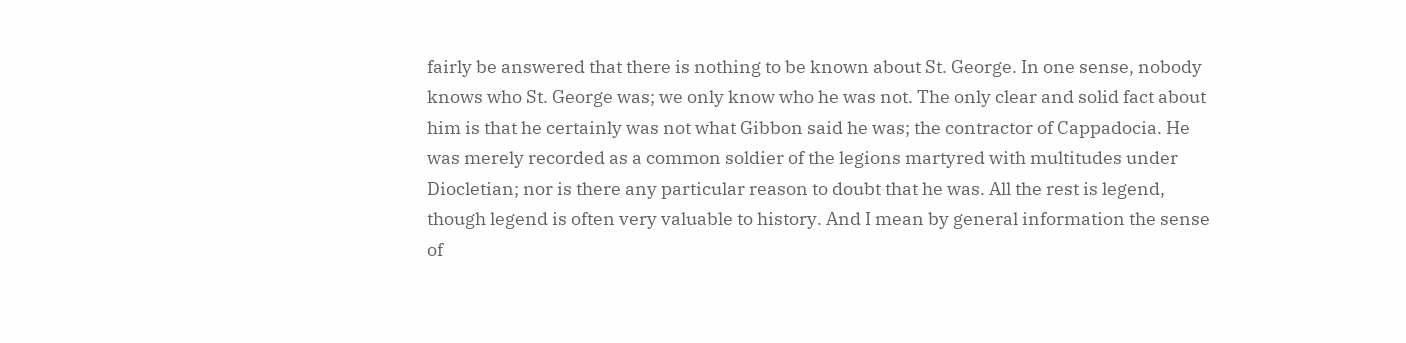fairly be answered that there is nothing to be known about St. George. In one sense, nobody knows who St. George was; we only know who he was not. The only clear and solid fact about him is that he certainly was not what Gibbon said he was; the contractor of Cappadocia. He was merely recorded as a common soldier of the legions martyred with multitudes under Diocletian; nor is there any particular reason to doubt that he was. All the rest is legend, though legend is often very valuable to history. And I mean by general information the sense of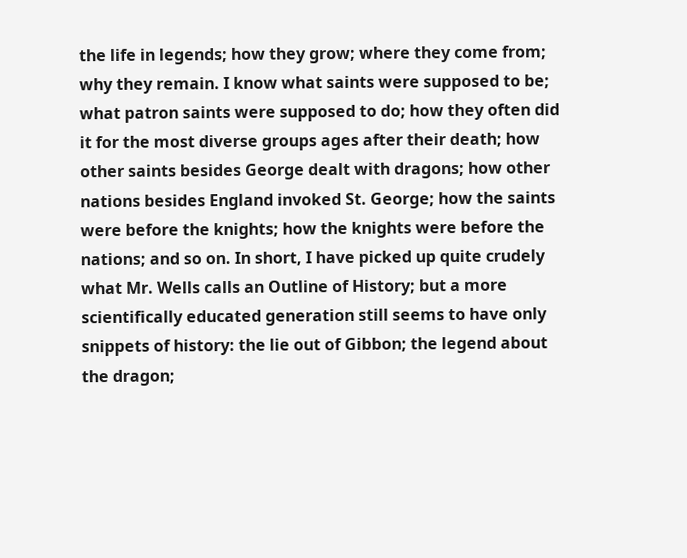the life in legends; how they grow; where they come from; why they remain. I know what saints were supposed to be; what patron saints were supposed to do; how they often did it for the most diverse groups ages after their death; how other saints besides George dealt with dragons; how other nations besides England invoked St. George; how the saints were before the knights; how the knights were before the nations; and so on. In short, I have picked up quite crudely what Mr. Wells calls an Outline of History; but a more scientifically educated generation still seems to have only snippets of history: the lie out of Gibbon; the legend about the dragon;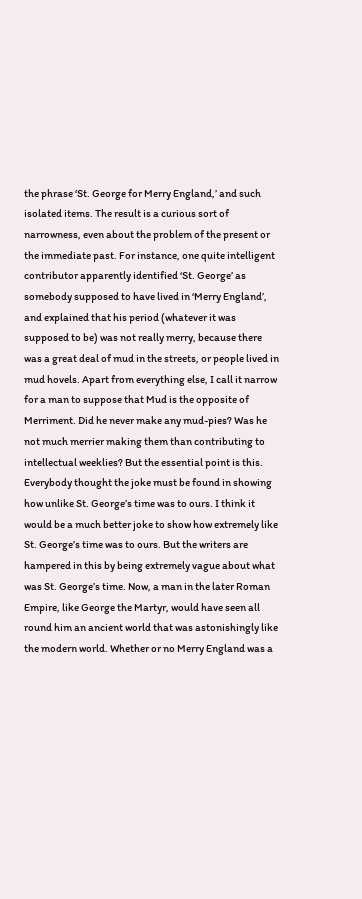the phrase ‘St. George for Merry England,’ and such isolated items. The result is a curious sort of narrowness, even about the problem of the present or the immediate past. For instance, one quite intelligent contributor apparently identified ‘St. George’ as somebody supposed to have lived in ‘Merry England’, and explained that his period (whatever it was supposed to be) was not really merry, because there was a great deal of mud in the streets, or people lived in mud hovels. Apart from everything else, I call it narrow for a man to suppose that Mud is the opposite of Merriment. Did he never make any mud-pies? Was he not much merrier making them than contributing to intellectual weeklies? But the essential point is this. Everybody thought the joke must be found in showing how unlike St. George’s time was to ours. I think it would be a much better joke to show how extremely like St. George’s time was to ours. But the writers are hampered in this by being extremely vague about what was St. George’s time. Now, a man in the later Roman Empire, like George the Martyr, would have seen all round him an ancient world that was astonishingly like the modern world. Whether or no Merry England was a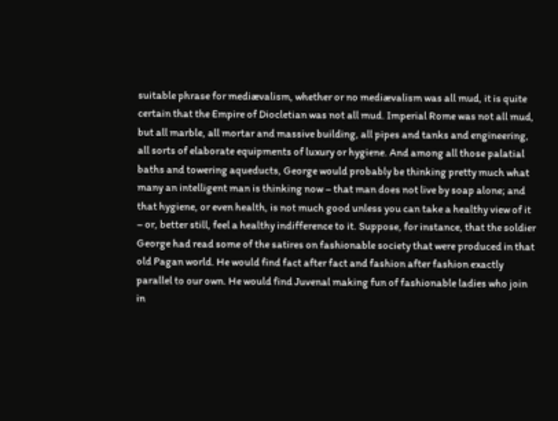suitable phrase for mediævalism, whether or no mediævalism was all mud, it is quite certain that the Empire of Diocletian was not all mud. Imperial Rome was not all mud, but all marble, all mortar and massive building, all pipes and tanks and engineering, all sorts of elaborate equipments of luxury or hygiene. And among all those palatial baths and towering aqueducts, George would probably be thinking pretty much what many an intelligent man is thinking now – that man does not live by soap alone; and that hygiene, or even health, is not much good unless you can take a healthy view of it – or, better still, feel a healthy indifference to it. Suppose, for instance, that the soldier George had read some of the satires on fashionable society that were produced in that old Pagan world. He would find fact after fact and fashion after fashion exactly parallel to our own. He would find Juvenal making fun of fashionable ladies who join in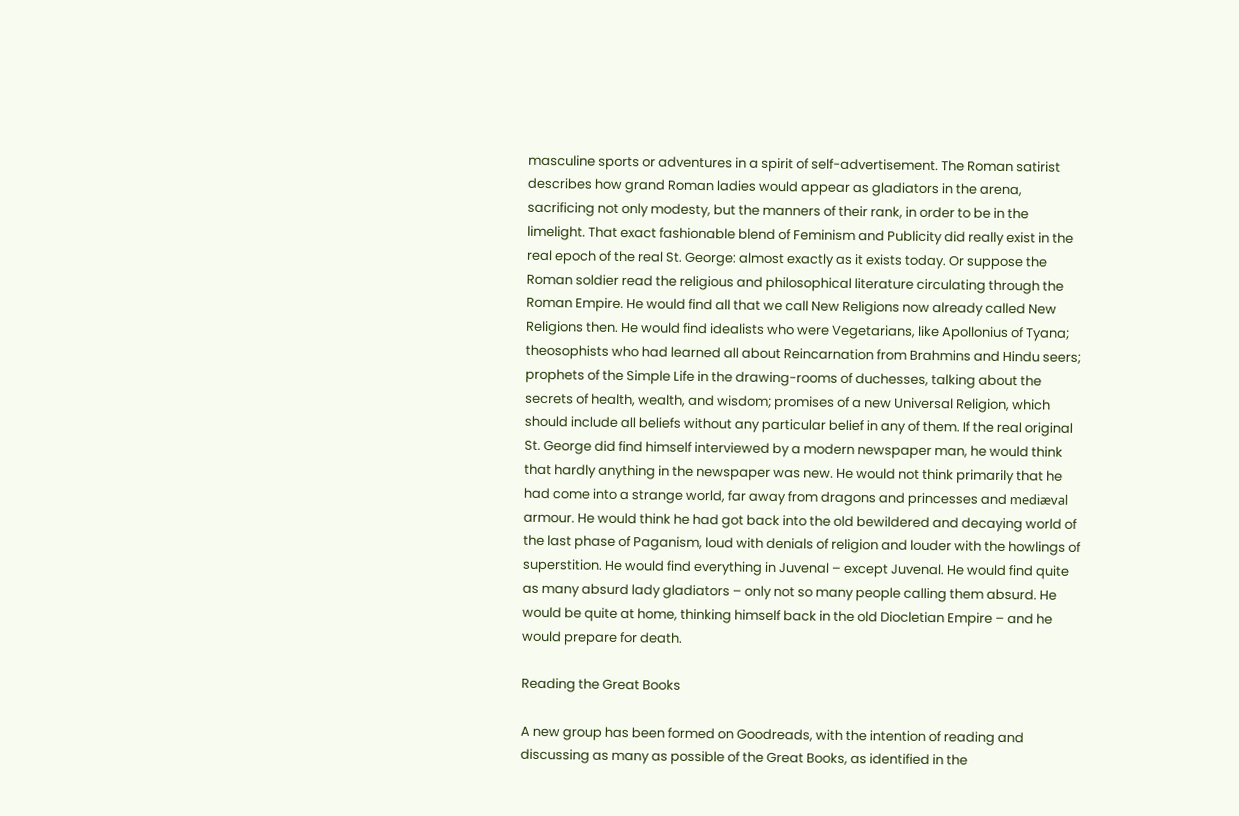masculine sports or adventures in a spirit of self-advertisement. The Roman satirist describes how grand Roman ladies would appear as gladiators in the arena, sacrificing not only modesty, but the manners of their rank, in order to be in the limelight. That exact fashionable blend of Feminism and Publicity did really exist in the real epoch of the real St. George: almost exactly as it exists today. Or suppose the Roman soldier read the religious and philosophical literature circulating through the Roman Empire. He would find all that we call New Religions now already called New Religions then. He would find idealists who were Vegetarians, like Apollonius of Tyana; theosophists who had learned all about Reincarnation from Brahmins and Hindu seers; prophets of the Simple Life in the drawing-rooms of duchesses, talking about the secrets of health, wealth, and wisdom; promises of a new Universal Religion, which should include all beliefs without any particular belief in any of them. If the real original St. George did find himself interviewed by a modern newspaper man, he would think that hardly anything in the newspaper was new. He would not think primarily that he had come into a strange world, far away from dragons and princesses and mediæval armour. He would think he had got back into the old bewildered and decaying world of the last phase of Paganism, loud with denials of religion and louder with the howlings of superstition. He would find everything in Juvenal – except Juvenal. He would find quite as many absurd lady gladiators – only not so many people calling them absurd. He would be quite at home, thinking himself back in the old Diocletian Empire – and he would prepare for death.

Reading the Great Books

A new group has been formed on Goodreads, with the intention of reading and discussing as many as possible of the Great Books, as identified in the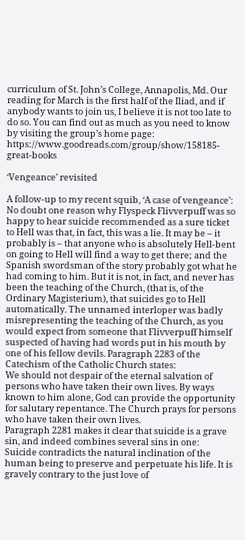curriculum of St. John’s College, Annapolis, Md. Our reading for March is the first half of the Iliad, and if anybody wants to join us, I believe it is not too late to do so. You can find out as much as you need to know by visiting the group’s home page: https://www.goodreads.com/group/show/158185-great-books

‘Vengeance’ revisited

A follow-up to my recent squib, ‘A case of vengeance’: No doubt one reason why Flyspeck Flivverpuff was so happy to hear suicide recommended as a sure ticket to Hell was that, in fact, this was a lie. It may be – it probably is – that anyone who is absolutely Hell-bent on going to Hell will find a way to get there; and the Spanish swordsman of the story probably got what he had coming to him. But it is not, in fact, and never has been the teaching of the Church, (that is, of the Ordinary Magisterium), that suicides go to Hell automatically. The unnamed interloper was badly misrepresenting the teaching of the Church, as you would expect from someone that Flivverpuff himself suspected of having had words put in his mouth by one of his fellow devils. Paragraph 2283 of the Catechism of the Catholic Church states:
We should not despair of the eternal salvation of persons who have taken their own lives. By ways known to him alone, God can provide the opportunity for salutary repentance. The Church prays for persons who have taken their own lives.
Paragraph 2281 makes it clear that suicide is a grave sin, and indeed combines several sins in one:
Suicide contradicts the natural inclination of the human being to preserve and perpetuate his life. It is gravely contrary to the just love of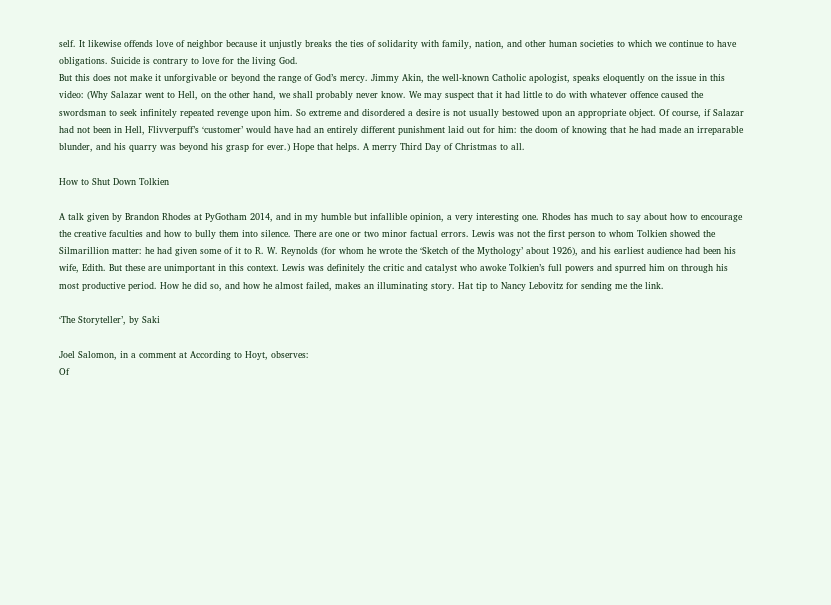self. It likewise offends love of neighbor because it unjustly breaks the ties of solidarity with family, nation, and other human societies to which we continue to have obligations. Suicide is contrary to love for the living God.
But this does not make it unforgivable or beyond the range of God’s mercy. Jimmy Akin, the well-known Catholic apologist, speaks eloquently on the issue in this video: (Why Salazar went to Hell, on the other hand, we shall probably never know. We may suspect that it had little to do with whatever offence caused the swordsman to seek infinitely repeated revenge upon him. So extreme and disordered a desire is not usually bestowed upon an appropriate object. Of course, if Salazar had not been in Hell, Flivverpuff’s ‘customer’ would have had an entirely different punishment laid out for him: the doom of knowing that he had made an irreparable blunder, and his quarry was beyond his grasp for ever.) Hope that helps. A merry Third Day of Christmas to all.

How to Shut Down Tolkien

A talk given by Brandon Rhodes at PyGotham 2014, and in my humble but infallible opinion, a very interesting one. Rhodes has much to say about how to encourage the creative faculties and how to bully them into silence. There are one or two minor factual errors. Lewis was not the first person to whom Tolkien showed the Silmarillion matter: he had given some of it to R. W. Reynolds (for whom he wrote the ‘Sketch of the Mythology’ about 1926), and his earliest audience had been his wife, Edith. But these are unimportant in this context. Lewis was definitely the critic and catalyst who awoke Tolkien’s full powers and spurred him on through his most productive period. How he did so, and how he almost failed, makes an illuminating story. Hat tip to Nancy Lebovitz for sending me the link.

‘The Storyteller’, by Saki

Joel Salomon, in a comment at According to Hoyt, observes:
Of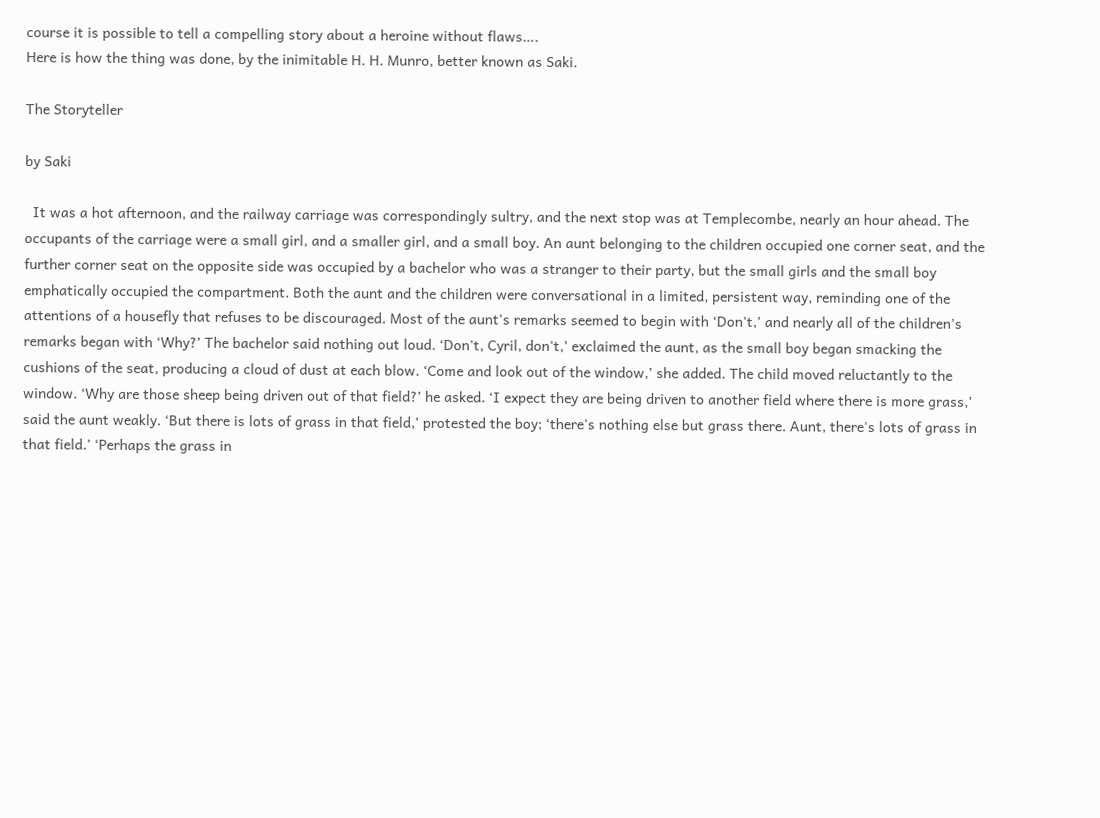course it is possible to tell a compelling story about a heroine without flaws….
Here is how the thing was done, by the inimitable H. H. Munro, better known as Saki.

The Storyteller

by Saki

  It was a hot afternoon, and the railway carriage was correspondingly sultry, and the next stop was at Templecombe, nearly an hour ahead. The occupants of the carriage were a small girl, and a smaller girl, and a small boy. An aunt belonging to the children occupied one corner seat, and the further corner seat on the opposite side was occupied by a bachelor who was a stranger to their party, but the small girls and the small boy emphatically occupied the compartment. Both the aunt and the children were conversational in a limited, persistent way, reminding one of the attentions of a housefly that refuses to be discouraged. Most of the aunt's remarks seemed to begin with ‘Don't,’ and nearly all of the children's remarks began with ‘Why?’ The bachelor said nothing out loud. ‘Don't, Cyril, don't,’ exclaimed the aunt, as the small boy began smacking the cushions of the seat, producing a cloud of dust at each blow. ‘Come and look out of the window,’ she added. The child moved reluctantly to the window. ‘Why are those sheep being driven out of that field?’ he asked. ‘I expect they are being driven to another field where there is more grass,’ said the aunt weakly. ‘But there is lots of grass in that field,’ protested the boy; ‘there's nothing else but grass there. Aunt, there's lots of grass in that field.’ ‘Perhaps the grass in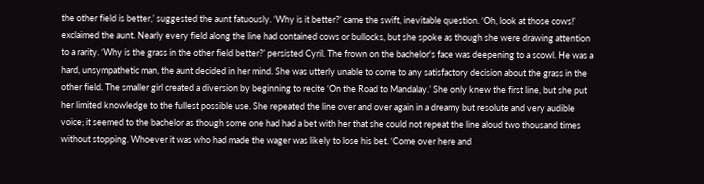the other field is better,’ suggested the aunt fatuously. ‘Why is it better?’ came the swift, inevitable question. ‘Oh, look at those cows!’ exclaimed the aunt. Nearly every field along the line had contained cows or bullocks, but she spoke as though she were drawing attention to a rarity. ‘Why is the grass in the other field better?’ persisted Cyril. The frown on the bachelor's face was deepening to a scowl. He was a hard, unsympathetic man, the aunt decided in her mind. She was utterly unable to come to any satisfactory decision about the grass in the other field. The smaller girl created a diversion by beginning to recite ‘On the Road to Mandalay.’ She only knew the first line, but she put her limited knowledge to the fullest possible use. She repeated the line over and over again in a dreamy but resolute and very audible voice; it seemed to the bachelor as though some one had had a bet with her that she could not repeat the line aloud two thousand times without stopping. Whoever it was who had made the wager was likely to lose his bet. ‘Come over here and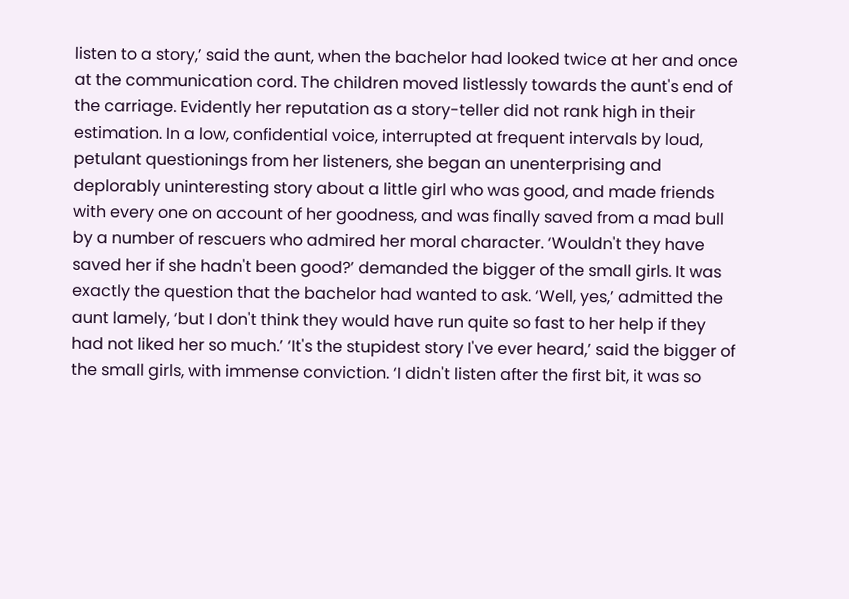listen to a story,’ said the aunt, when the bachelor had looked twice at her and once at the communication cord. The children moved listlessly towards the aunt's end of the carriage. Evidently her reputation as a story-teller did not rank high in their estimation. In a low, confidential voice, interrupted at frequent intervals by loud, petulant questionings from her listeners, she began an unenterprising and deplorably uninteresting story about a little girl who was good, and made friends with every one on account of her goodness, and was finally saved from a mad bull by a number of rescuers who admired her moral character. ‘Wouldn't they have saved her if she hadn't been good?’ demanded the bigger of the small girls. It was exactly the question that the bachelor had wanted to ask. ‘Well, yes,’ admitted the aunt lamely, ‘but I don't think they would have run quite so fast to her help if they had not liked her so much.’ ‘It's the stupidest story I've ever heard,’ said the bigger of the small girls, with immense conviction. ‘I didn't listen after the first bit, it was so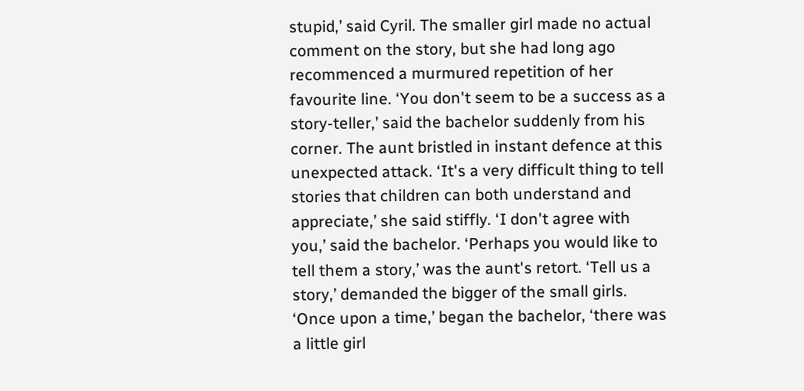stupid,’ said Cyril. The smaller girl made no actual comment on the story, but she had long ago recommenced a murmured repetition of her favourite line. ‘You don't seem to be a success as a story-teller,’ said the bachelor suddenly from his corner. The aunt bristled in instant defence at this unexpected attack. ‘It's a very difficult thing to tell stories that children can both understand and appreciate,’ she said stiffly. ‘I don't agree with you,’ said the bachelor. ‘Perhaps you would like to tell them a story,’ was the aunt's retort. ‘Tell us a story,’ demanded the bigger of the small girls. ‘Once upon a time,’ began the bachelor, ‘there was a little girl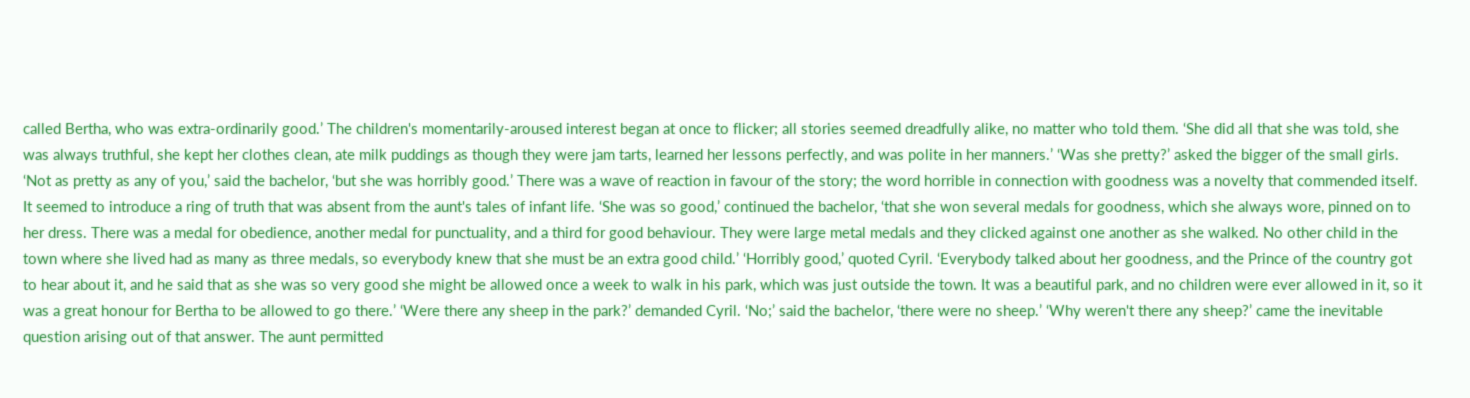called Bertha, who was extra-ordinarily good.’ The children's momentarily-aroused interest began at once to flicker; all stories seemed dreadfully alike, no matter who told them. ‘She did all that she was told, she was always truthful, she kept her clothes clean, ate milk puddings as though they were jam tarts, learned her lessons perfectly, and was polite in her manners.’ ‘Was she pretty?’ asked the bigger of the small girls. ‘Not as pretty as any of you,’ said the bachelor, ‘but she was horribly good.’ There was a wave of reaction in favour of the story; the word horrible in connection with goodness was a novelty that commended itself. It seemed to introduce a ring of truth that was absent from the aunt's tales of infant life. ‘She was so good,’ continued the bachelor, ‘that she won several medals for goodness, which she always wore, pinned on to her dress. There was a medal for obedience, another medal for punctuality, and a third for good behaviour. They were large metal medals and they clicked against one another as she walked. No other child in the town where she lived had as many as three medals, so everybody knew that she must be an extra good child.’ ‘Horribly good,’ quoted Cyril. ‘Everybody talked about her goodness, and the Prince of the country got to hear about it, and he said that as she was so very good she might be allowed once a week to walk in his park, which was just outside the town. It was a beautiful park, and no children were ever allowed in it, so it was a great honour for Bertha to be allowed to go there.’ ‘Were there any sheep in the park?’ demanded Cyril. ‘No;’ said the bachelor, ‘there were no sheep.’ ‘Why weren't there any sheep?’ came the inevitable question arising out of that answer. The aunt permitted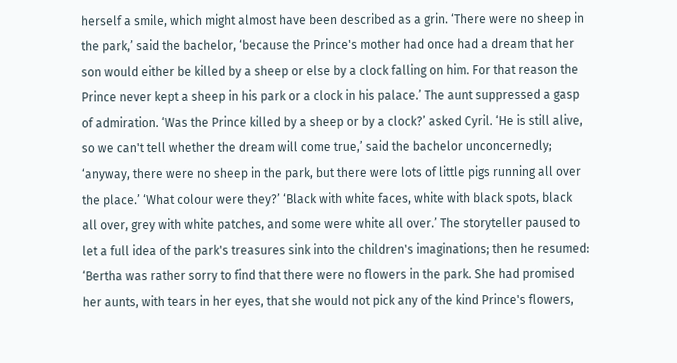herself a smile, which might almost have been described as a grin. ‘There were no sheep in the park,’ said the bachelor, ‘because the Prince's mother had once had a dream that her son would either be killed by a sheep or else by a clock falling on him. For that reason the Prince never kept a sheep in his park or a clock in his palace.’ The aunt suppressed a gasp of admiration. ‘Was the Prince killed by a sheep or by a clock?’ asked Cyril. ‘He is still alive, so we can't tell whether the dream will come true,’ said the bachelor unconcernedly; ‘anyway, there were no sheep in the park, but there were lots of little pigs running all over the place.’ ‘What colour were they?’ ‘Black with white faces, white with black spots, black all over, grey with white patches, and some were white all over.’ The storyteller paused to let a full idea of the park's treasures sink into the children's imaginations; then he resumed: ‘Bertha was rather sorry to find that there were no flowers in the park. She had promised her aunts, with tears in her eyes, that she would not pick any of the kind Prince's flowers,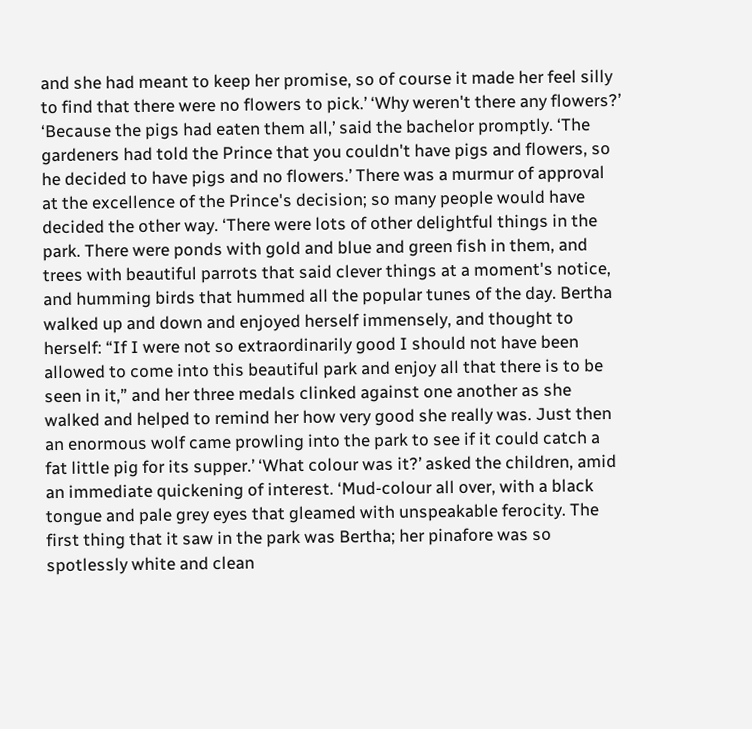and she had meant to keep her promise, so of course it made her feel silly to find that there were no flowers to pick.’ ‘Why weren't there any flowers?’ ‘Because the pigs had eaten them all,’ said the bachelor promptly. ‘The gardeners had told the Prince that you couldn't have pigs and flowers, so he decided to have pigs and no flowers.’ There was a murmur of approval at the excellence of the Prince's decision; so many people would have decided the other way. ‘There were lots of other delightful things in the park. There were ponds with gold and blue and green fish in them, and trees with beautiful parrots that said clever things at a moment's notice, and humming birds that hummed all the popular tunes of the day. Bertha walked up and down and enjoyed herself immensely, and thought to herself: “If I were not so extraordinarily good I should not have been allowed to come into this beautiful park and enjoy all that there is to be seen in it,” and her three medals clinked against one another as she walked and helped to remind her how very good she really was. Just then an enormous wolf came prowling into the park to see if it could catch a fat little pig for its supper.’ ‘What colour was it?’ asked the children, amid an immediate quickening of interest. ‘Mud-colour all over, with a black tongue and pale grey eyes that gleamed with unspeakable ferocity. The first thing that it saw in the park was Bertha; her pinafore was so spotlessly white and clean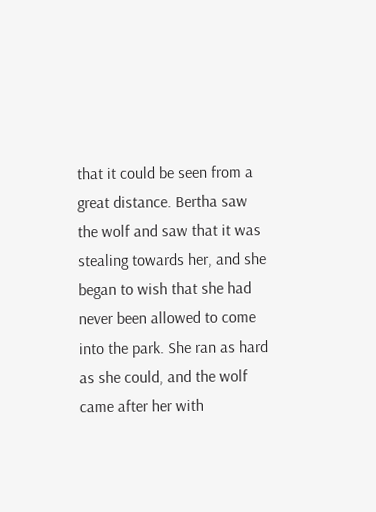that it could be seen from a great distance. Bertha saw the wolf and saw that it was stealing towards her, and she began to wish that she had never been allowed to come into the park. She ran as hard as she could, and the wolf came after her with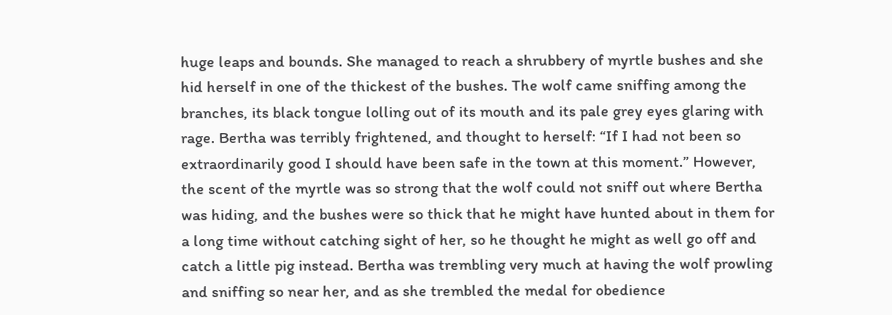huge leaps and bounds. She managed to reach a shrubbery of myrtle bushes and she hid herself in one of the thickest of the bushes. The wolf came sniffing among the branches, its black tongue lolling out of its mouth and its pale grey eyes glaring with rage. Bertha was terribly frightened, and thought to herself: “If I had not been so extraordinarily good I should have been safe in the town at this moment.” However, the scent of the myrtle was so strong that the wolf could not sniff out where Bertha was hiding, and the bushes were so thick that he might have hunted about in them for a long time without catching sight of her, so he thought he might as well go off and catch a little pig instead. Bertha was trembling very much at having the wolf prowling and sniffing so near her, and as she trembled the medal for obedience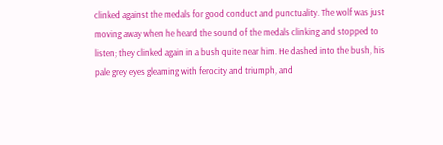clinked against the medals for good conduct and punctuality. The wolf was just moving away when he heard the sound of the medals clinking and stopped to listen; they clinked again in a bush quite near him. He dashed into the bush, his pale grey eyes gleaming with ferocity and triumph, and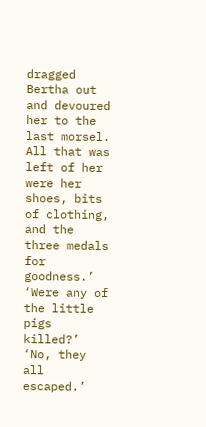dragged Bertha out and devoured her to the last morsel. All that was left of her were her shoes, bits of clothing, and the three medals for goodness.’ ‘Were any of the little pigs killed?’ ‘No, they all escaped.’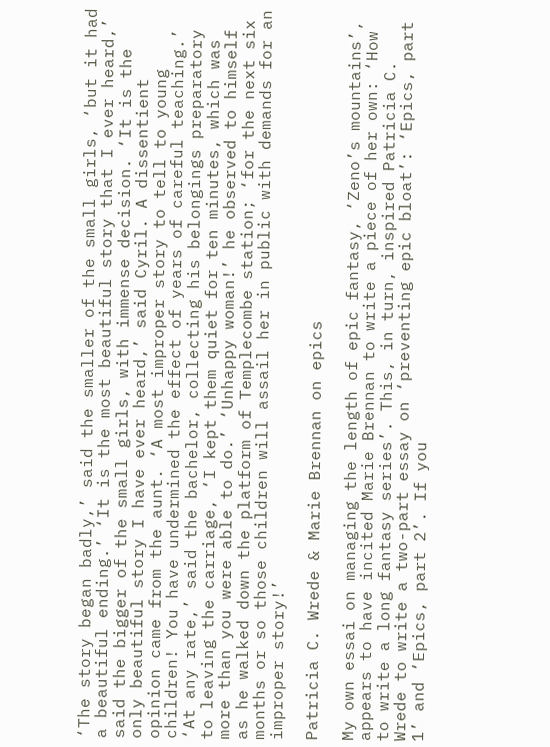‘The story began badly,’ said the smaller of the small girls, ‘but it had a beautiful ending.’ ‘It is the most beautiful story that I ever heard,’ said the bigger of the small girls, with immense decision. ‘It is the only beautiful story I have ever heard,’ said Cyril. A dissentient opinion came from the aunt. ‘A most improper story to tell to young children! You have undermined the effect of years of careful teaching.’ ‘At any rate,’ said the bachelor, collecting his belongings preparatory to leaving the carriage, ‘I kept them quiet for ten minutes, which was more than you were able to do.’ ‘Unhappy woman!’ he observed to himself as he walked down the platform of Templecombe station; ‘for the next six months or so those children will assail her in public with demands for an improper story!’

Patricia C. Wrede & Marie Brennan on epics

My own essai on managing the length of epic fantasy, ‘Zeno’s mountains’, appears to have incited Marie Brennan to write a piece of her own: ‘How to write a long fantasy series’. This, in turn, inspired Patricia C. Wrede to write a two-part essay on ‘preventing epic bloat’: ‘Epics, part 1’ and ‘Epics, part 2’. If you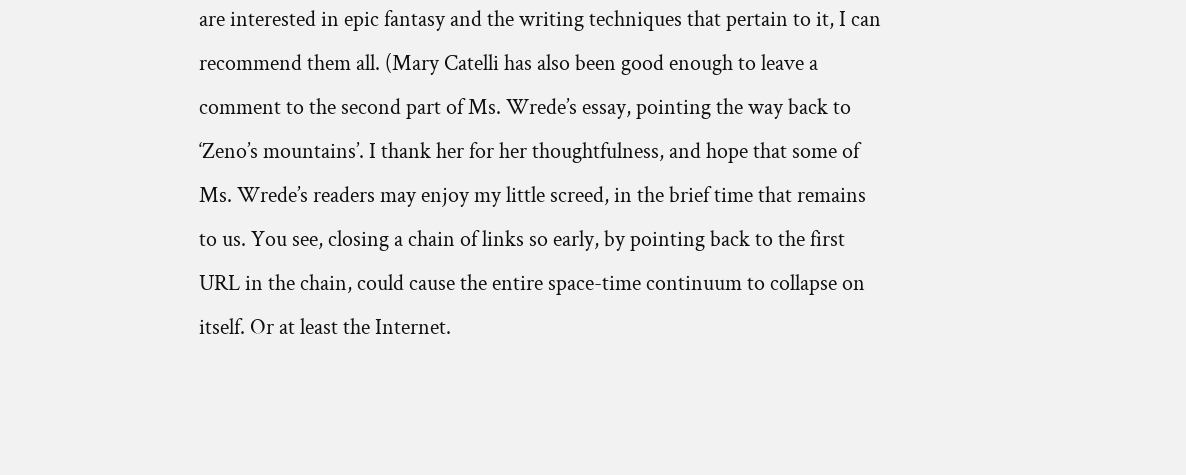are interested in epic fantasy and the writing techniques that pertain to it, I can recommend them all. (Mary Catelli has also been good enough to leave a comment to the second part of Ms. Wrede’s essay, pointing the way back to ‘Zeno’s mountains’. I thank her for her thoughtfulness, and hope that some of Ms. Wrede’s readers may enjoy my little screed, in the brief time that remains to us. You see, closing a chain of links so early, by pointing back to the first URL in the chain, could cause the entire space-time continuum to collapse on itself. Or at least the Internet.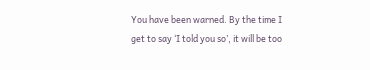You have been warned. By the time I get to say ‘I told you so’, it will be too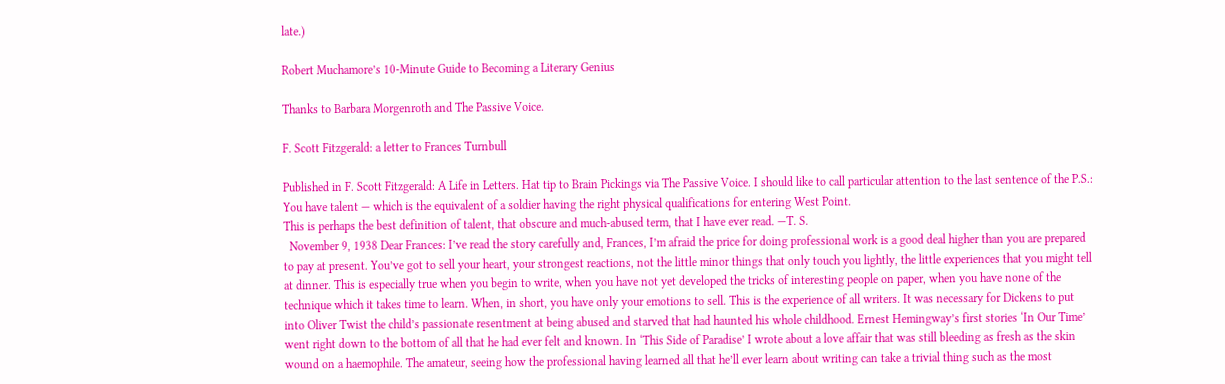late.)

Robert Muchamore’s 10-Minute Guide to Becoming a Literary Genius

Thanks to Barbara Morgenroth and The Passive Voice.

F. Scott Fitzgerald: a letter to Frances Turnbull

Published in F. Scott Fitzgerald: A Life in Letters. Hat tip to Brain Pickings via The Passive Voice. I should like to call particular attention to the last sentence of the P.S.:
You have talent — which is the equivalent of a soldier having the right physical qualifications for entering West Point.
This is perhaps the best definition of talent, that obscure and much-abused term, that I have ever read. —T. S.
  November 9, 1938 Dear Frances: I’ve read the story carefully and, Frances, I’m afraid the price for doing professional work is a good deal higher than you are prepared to pay at present. You’ve got to sell your heart, your strongest reactions, not the little minor things that only touch you lightly, the little experiences that you might tell at dinner. This is especially true when you begin to write, when you have not yet developed the tricks of interesting people on paper, when you have none of the technique which it takes time to learn. When, in short, you have only your emotions to sell. This is the experience of all writers. It was necessary for Dickens to put into Oliver Twist the child’s passionate resentment at being abused and starved that had haunted his whole childhood. Ernest Hemingway’s first stories ‘In Our Time’ went right down to the bottom of all that he had ever felt and known. In ‘This Side of Paradise’ I wrote about a love affair that was still bleeding as fresh as the skin wound on a haemophile. The amateur, seeing how the professional having learned all that he’ll ever learn about writing can take a trivial thing such as the most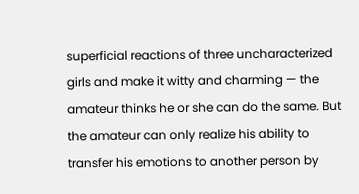superficial reactions of three uncharacterized girls and make it witty and charming — the amateur thinks he or she can do the same. But the amateur can only realize his ability to transfer his emotions to another person by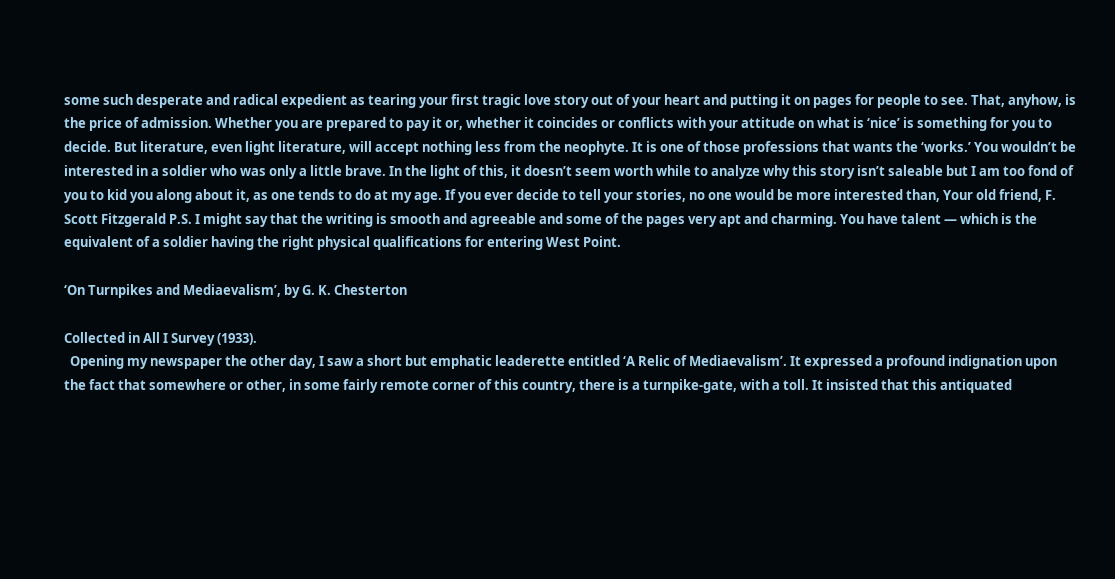some such desperate and radical expedient as tearing your first tragic love story out of your heart and putting it on pages for people to see. That, anyhow, is the price of admission. Whether you are prepared to pay it or, whether it coincides or conflicts with your attitude on what is ‘nice’ is something for you to decide. But literature, even light literature, will accept nothing less from the neophyte. It is one of those professions that wants the ‘works.’ You wouldn’t be interested in a soldier who was only a little brave. In the light of this, it doesn’t seem worth while to analyze why this story isn’t saleable but I am too fond of you to kid you along about it, as one tends to do at my age. If you ever decide to tell your stories, no one would be more interested than, Your old friend, F. Scott Fitzgerald P.S. I might say that the writing is smooth and agreeable and some of the pages very apt and charming. You have talent — which is the equivalent of a soldier having the right physical qualifications for entering West Point.

‘On Turnpikes and Mediaevalism’, by G. K. Chesterton

Collected in All I Survey (1933).
  Opening my newspaper the other day, I saw a short but emphatic leaderette entitled ‘A Relic of Mediaevalism’. It expressed a profound indignation upon the fact that somewhere or other, in some fairly remote corner of this country, there is a turnpike-gate, with a toll. It insisted that this antiquated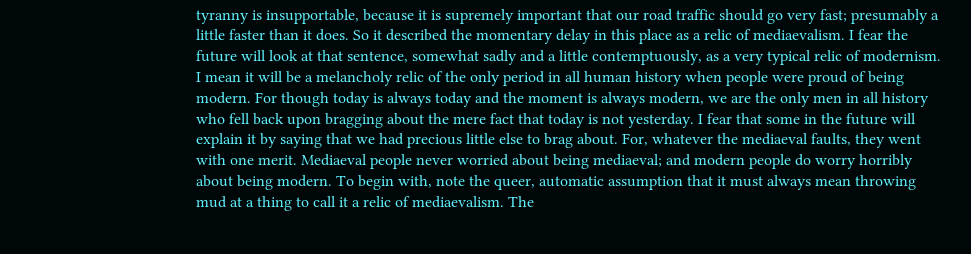tyranny is insupportable, because it is supremely important that our road traffic should go very fast; presumably a little faster than it does. So it described the momentary delay in this place as a relic of mediaevalism. I fear the future will look at that sentence, somewhat sadly and a little contemptuously, as a very typical relic of modernism. I mean it will be a melancholy relic of the only period in all human history when people were proud of being modern. For though today is always today and the moment is always modern, we are the only men in all history who fell back upon bragging about the mere fact that today is not yesterday. I fear that some in the future will explain it by saying that we had precious little else to brag about. For, whatever the mediaeval faults, they went with one merit. Mediaeval people never worried about being mediaeval; and modern people do worry horribly about being modern. To begin with, note the queer, automatic assumption that it must always mean throwing mud at a thing to call it a relic of mediaevalism. The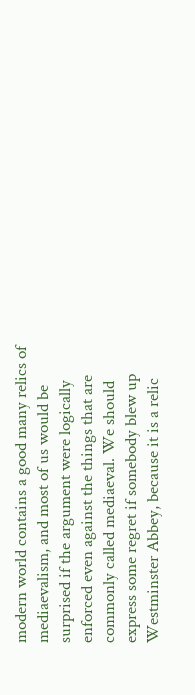modern world contains a good many relics of mediaevalism, and most of us would be surprised if the argument were logically enforced even against the things that are commonly called mediaeval. We should express some regret if somebody blew up Westminster Abbey, because it is a relic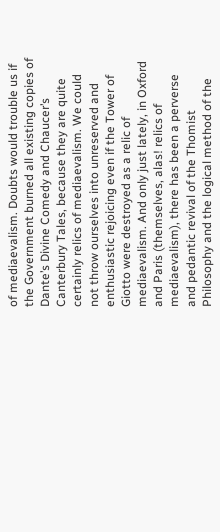of mediaevalism. Doubts would trouble us if the Government burned all existing copies of Dante’s Divine Comedy and Chaucer’s Canterbury Tales, because they are quite certainly relics of mediaevalism. We could not throw ourselves into unreserved and enthusiastic rejoicing even if the Tower of Giotto were destroyed as a relic of mediaevalism. And only just lately, in Oxford and Paris (themselves, alas! relics of mediaevalism), there has been a perverse and pedantic revival of the Thomist Philosophy and the logical method of the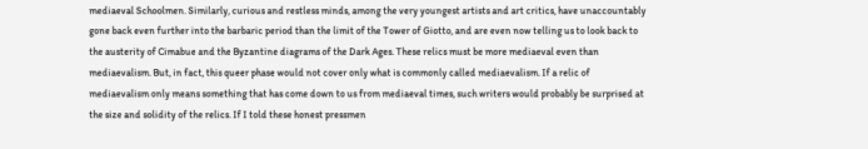mediaeval Schoolmen. Similarly, curious and restless minds, among the very youngest artists and art critics, have unaccountably gone back even further into the barbaric period than the limit of the Tower of Giotto, and are even now telling us to look back to the austerity of Cimabue and the Byzantine diagrams of the Dark Ages. These relics must be more mediaeval even than mediaevalism. But, in fact, this queer phase would not cover only what is commonly called mediaevalism. If a relic of mediaevalism only means something that has come down to us from mediaeval times, such writers would probably be surprised at the size and solidity of the relics. If I told these honest pressmen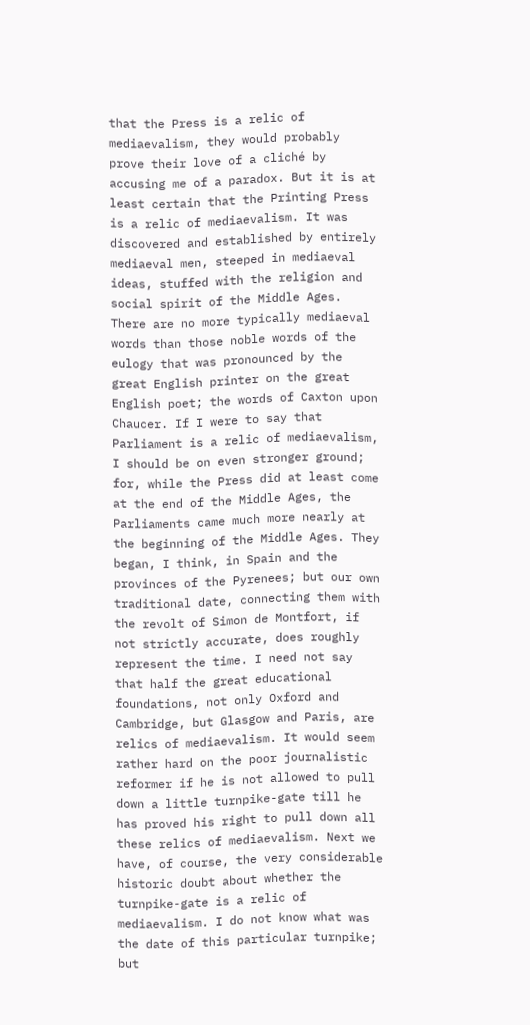that the Press is a relic of mediaevalism, they would probably prove their love of a cliché by accusing me of a paradox. But it is at least certain that the Printing Press is a relic of mediaevalism. It was discovered and established by entirely mediaeval men, steeped in mediaeval ideas, stuffed with the religion and social spirit of the Middle Ages. There are no more typically mediaeval words than those noble words of the eulogy that was pronounced by the great English printer on the great English poet; the words of Caxton upon Chaucer. If I were to say that Parliament is a relic of mediaevalism, I should be on even stronger ground; for, while the Press did at least come at the end of the Middle Ages, the Parliaments came much more nearly at the beginning of the Middle Ages. They began, I think, in Spain and the provinces of the Pyrenees; but our own traditional date, connecting them with the revolt of Simon de Montfort, if not strictly accurate, does roughly represent the time. I need not say that half the great educational foundations, not only Oxford and Cambridge, but Glasgow and Paris, are relics of mediaevalism. It would seem rather hard on the poor journalistic reformer if he is not allowed to pull down a little turnpike-gate till he has proved his right to pull down all these relics of mediaevalism. Next we have, of course, the very considerable historic doubt about whether the turnpike-gate is a relic of mediaevalism. I do not know what was the date of this particular turnpike; but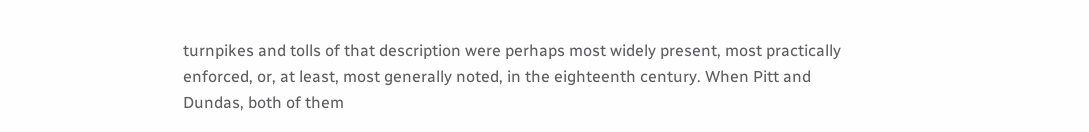turnpikes and tolls of that description were perhaps most widely present, most practically enforced, or, at least, most generally noted, in the eighteenth century. When Pitt and Dundas, both of them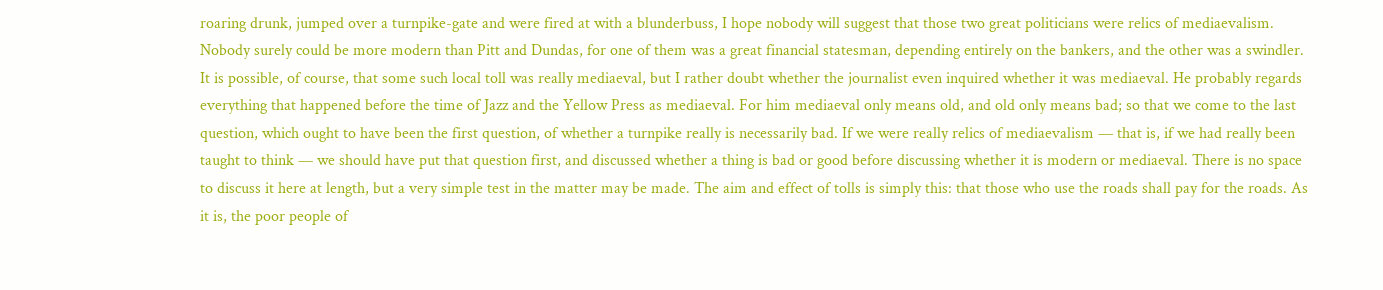roaring drunk, jumped over a turnpike-gate and were fired at with a blunderbuss, I hope nobody will suggest that those two great politicians were relics of mediaevalism. Nobody surely could be more modern than Pitt and Dundas, for one of them was a great financial statesman, depending entirely on the bankers, and the other was a swindler. It is possible, of course, that some such local toll was really mediaeval, but I rather doubt whether the journalist even inquired whether it was mediaeval. He probably regards everything that happened before the time of Jazz and the Yellow Press as mediaeval. For him mediaeval only means old, and old only means bad; so that we come to the last question, which ought to have been the first question, of whether a turnpike really is necessarily bad. If we were really relics of mediaevalism — that is, if we had really been taught to think — we should have put that question first, and discussed whether a thing is bad or good before discussing whether it is modern or mediaeval. There is no space to discuss it here at length, but a very simple test in the matter may be made. The aim and effect of tolls is simply this: that those who use the roads shall pay for the roads. As it is, the poor people of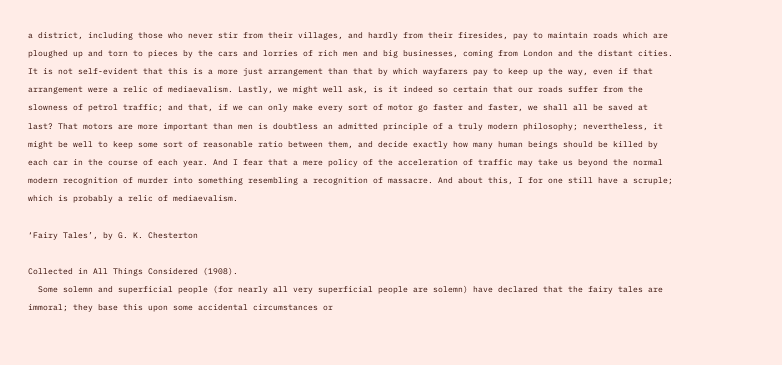a district, including those who never stir from their villages, and hardly from their firesides, pay to maintain roads which are ploughed up and torn to pieces by the cars and lorries of rich men and big businesses, coming from London and the distant cities. It is not self-evident that this is a more just arrangement than that by which wayfarers pay to keep up the way, even if that arrangement were a relic of mediaevalism. Lastly, we might well ask, is it indeed so certain that our roads suffer from the slowness of petrol traffic; and that, if we can only make every sort of motor go faster and faster, we shall all be saved at last? That motors are more important than men is doubtless an admitted principle of a truly modern philosophy; nevertheless, it might be well to keep some sort of reasonable ratio between them, and decide exactly how many human beings should be killed by each car in the course of each year. And I fear that a mere policy of the acceleration of traffic may take us beyond the normal modern recognition of murder into something resembling a recognition of massacre. And about this, I for one still have a scruple; which is probably a relic of mediaevalism.

‘Fairy Tales’, by G. K. Chesterton

Collected in All Things Considered (1908).
  Some solemn and superficial people (for nearly all very superficial people are solemn) have declared that the fairy tales are immoral; they base this upon some accidental circumstances or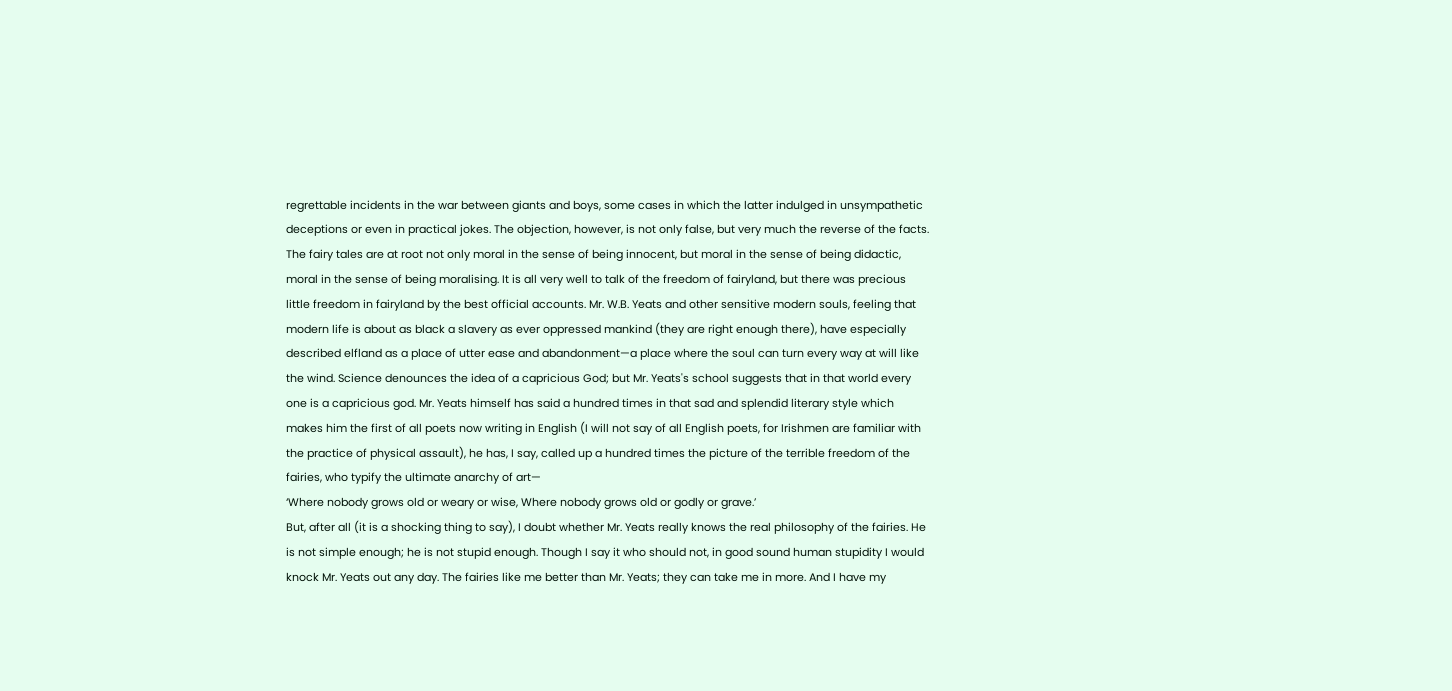regrettable incidents in the war between giants and boys, some cases in which the latter indulged in unsympathetic deceptions or even in practical jokes. The objection, however, is not only false, but very much the reverse of the facts. The fairy tales are at root not only moral in the sense of being innocent, but moral in the sense of being didactic, moral in the sense of being moralising. It is all very well to talk of the freedom of fairyland, but there was precious little freedom in fairyland by the best official accounts. Mr. W.B. Yeats and other sensitive modern souls, feeling that modern life is about as black a slavery as ever oppressed mankind (they are right enough there), have especially described elfland as a place of utter ease and abandonment—a place where the soul can turn every way at will like the wind. Science denounces the idea of a capricious God; but Mr. Yeats's school suggests that in that world every one is a capricious god. Mr. Yeats himself has said a hundred times in that sad and splendid literary style which makes him the first of all poets now writing in English (I will not say of all English poets, for Irishmen are familiar with the practice of physical assault), he has, I say, called up a hundred times the picture of the terrible freedom of the fairies, who typify the ultimate anarchy of art—
‘Where nobody grows old or weary or wise, Where nobody grows old or godly or grave.’
But, after all (it is a shocking thing to say), I doubt whether Mr. Yeats really knows the real philosophy of the fairies. He is not simple enough; he is not stupid enough. Though I say it who should not, in good sound human stupidity I would knock Mr. Yeats out any day. The fairies like me better than Mr. Yeats; they can take me in more. And I have my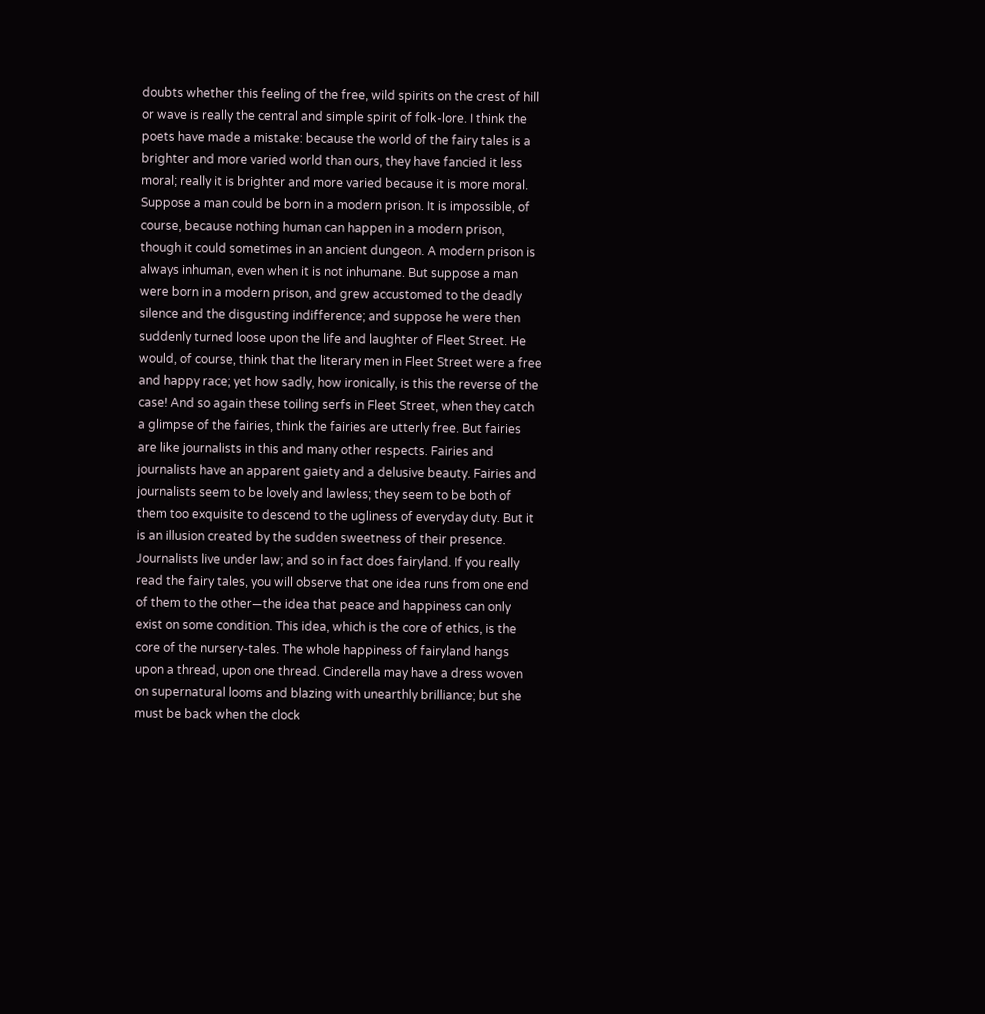doubts whether this feeling of the free, wild spirits on the crest of hill or wave is really the central and simple spirit of folk-lore. I think the poets have made a mistake: because the world of the fairy tales is a brighter and more varied world than ours, they have fancied it less moral; really it is brighter and more varied because it is more moral. Suppose a man could be born in a modern prison. It is impossible, of course, because nothing human can happen in a modern prison, though it could sometimes in an ancient dungeon. A modern prison is always inhuman, even when it is not inhumane. But suppose a man were born in a modern prison, and grew accustomed to the deadly silence and the disgusting indifference; and suppose he were then suddenly turned loose upon the life and laughter of Fleet Street. He would, of course, think that the literary men in Fleet Street were a free and happy race; yet how sadly, how ironically, is this the reverse of the case! And so again these toiling serfs in Fleet Street, when they catch a glimpse of the fairies, think the fairies are utterly free. But fairies are like journalists in this and many other respects. Fairies and journalists have an apparent gaiety and a delusive beauty. Fairies and journalists seem to be lovely and lawless; they seem to be both of them too exquisite to descend to the ugliness of everyday duty. But it is an illusion created by the sudden sweetness of their presence. Journalists live under law; and so in fact does fairyland. If you really read the fairy tales, you will observe that one idea runs from one end of them to the other—the idea that peace and happiness can only exist on some condition. This idea, which is the core of ethics, is the core of the nursery-tales. The whole happiness of fairyland hangs upon a thread, upon one thread. Cinderella may have a dress woven on supernatural looms and blazing with unearthly brilliance; but she must be back when the clock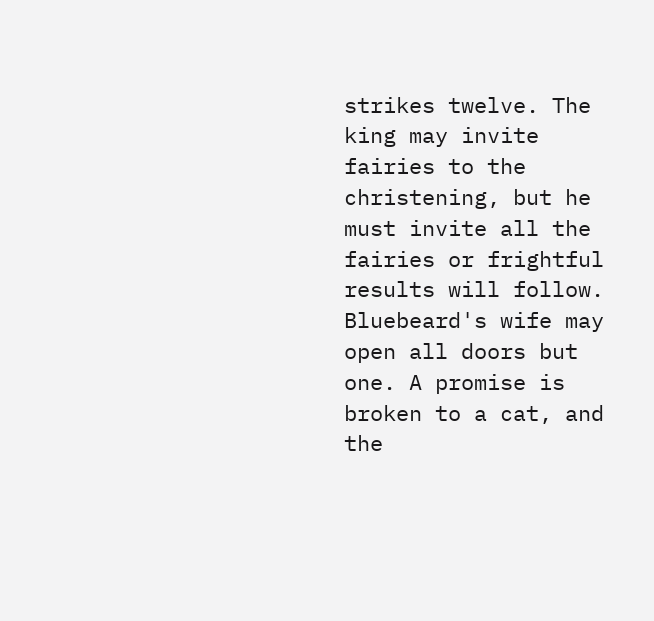strikes twelve. The king may invite fairies to the christening, but he must invite all the fairies or frightful results will follow. Bluebeard's wife may open all doors but one. A promise is broken to a cat, and the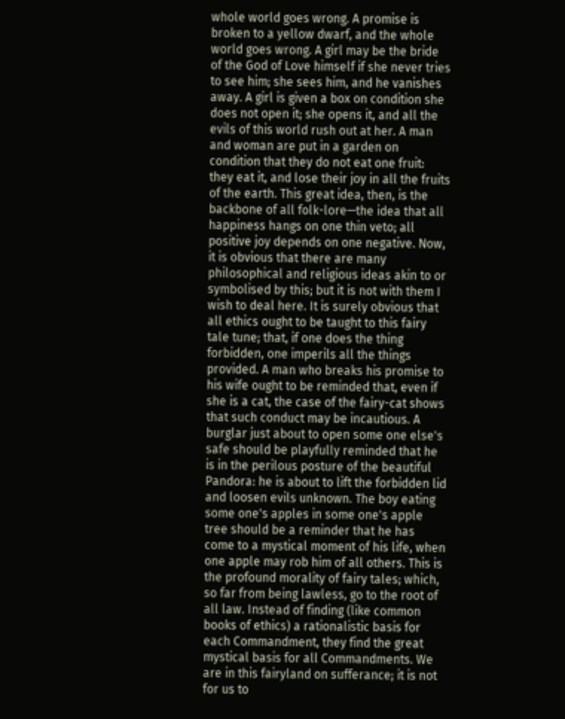whole world goes wrong. A promise is broken to a yellow dwarf, and the whole world goes wrong. A girl may be the bride of the God of Love himself if she never tries to see him; she sees him, and he vanishes away. A girl is given a box on condition she does not open it; she opens it, and all the evils of this world rush out at her. A man and woman are put in a garden on condition that they do not eat one fruit: they eat it, and lose their joy in all the fruits of the earth. This great idea, then, is the backbone of all folk-lore—the idea that all happiness hangs on one thin veto; all positive joy depends on one negative. Now, it is obvious that there are many philosophical and religious ideas akin to or symbolised by this; but it is not with them I wish to deal here. It is surely obvious that all ethics ought to be taught to this fairy tale tune; that, if one does the thing forbidden, one imperils all the things provided. A man who breaks his promise to his wife ought to be reminded that, even if she is a cat, the case of the fairy-cat shows that such conduct may be incautious. A burglar just about to open some one else's safe should be playfully reminded that he is in the perilous posture of the beautiful Pandora: he is about to lift the forbidden lid and loosen evils unknown. The boy eating some one's apples in some one's apple tree should be a reminder that he has come to a mystical moment of his life, when one apple may rob him of all others. This is the profound morality of fairy tales; which, so far from being lawless, go to the root of all law. Instead of finding (like common books of ethics) a rationalistic basis for each Commandment, they find the great mystical basis for all Commandments. We are in this fairyland on sufferance; it is not for us to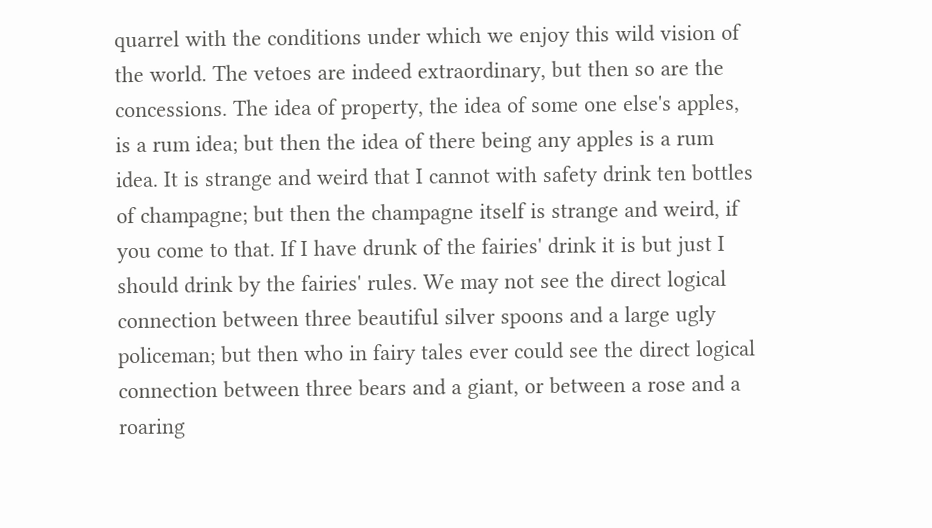quarrel with the conditions under which we enjoy this wild vision of the world. The vetoes are indeed extraordinary, but then so are the concessions. The idea of property, the idea of some one else's apples, is a rum idea; but then the idea of there being any apples is a rum idea. It is strange and weird that I cannot with safety drink ten bottles of champagne; but then the champagne itself is strange and weird, if you come to that. If I have drunk of the fairies' drink it is but just I should drink by the fairies' rules. We may not see the direct logical connection between three beautiful silver spoons and a large ugly policeman; but then who in fairy tales ever could see the direct logical connection between three bears and a giant, or between a rose and a roaring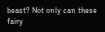beast? Not only can these fairy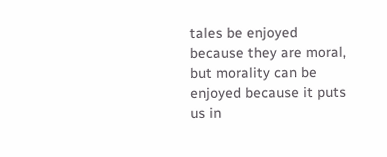tales be enjoyed because they are moral, but morality can be enjoyed because it puts us in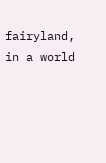fairyland, in a world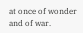at once of wonder and of war.